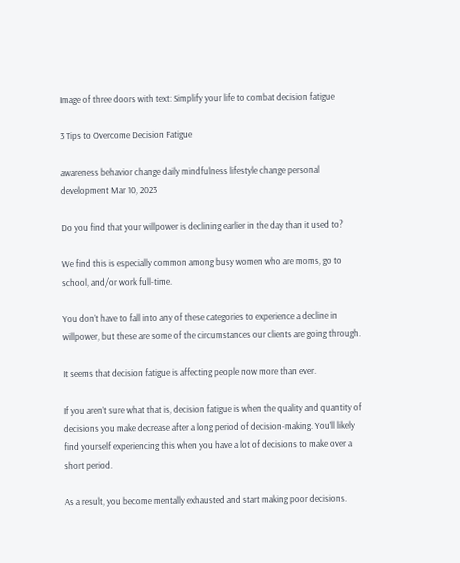Image of three doors with text: Simplify your life to combat decision fatigue

3 Tips to Overcome Decision Fatigue

awareness behavior change daily mindfulness lifestyle change personal development Mar 10, 2023

Do you find that your willpower is declining earlier in the day than it used to?

We find this is especially common among busy women who are moms, go to school, and/or work full-time.

You don’t have to fall into any of these categories to experience a decline in willpower, but these are some of the circumstances our clients are going through.

It seems that decision fatigue is affecting people now more than ever.

If you aren’t sure what that is, decision fatigue is when the quality and quantity of decisions you make decrease after a long period of decision-making. You’ll likely find yourself experiencing this when you have a lot of decisions to make over a short period.

As a result, you become mentally exhausted and start making poor decisions.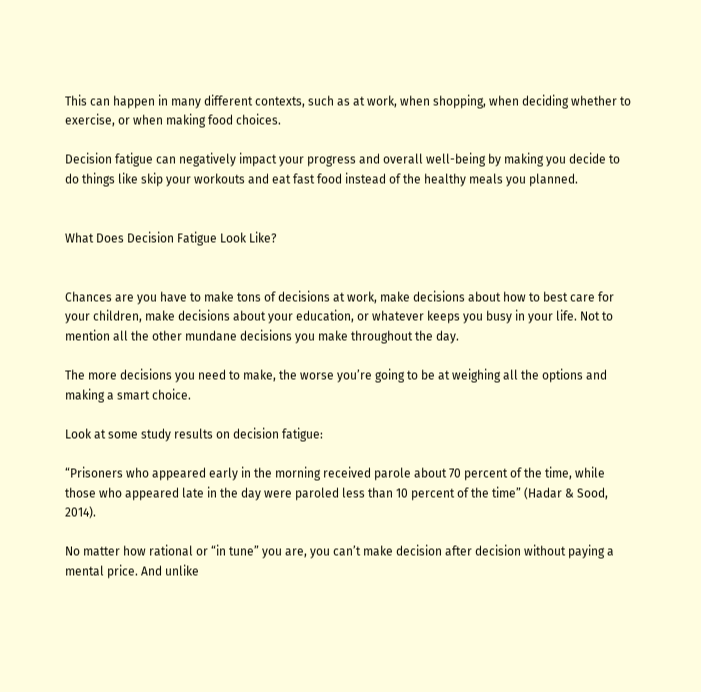This can happen in many different contexts, such as at work, when shopping, when deciding whether to exercise, or when making food choices.

Decision fatigue can negatively impact your progress and overall well-being by making you decide to do things like skip your workouts and eat fast food instead of the healthy meals you planned.


What Does Decision Fatigue Look Like?


Chances are you have to make tons of decisions at work, make decisions about how to best care for your children, make decisions about your education, or whatever keeps you busy in your life. Not to mention all the other mundane decisions you make throughout the day.

The more decisions you need to make, the worse you’re going to be at weighing all the options and making a smart choice.

Look at some study results on decision fatigue:

“Prisoners who appeared early in the morning received parole about 70 percent of the time, while those who appeared late in the day were paroled less than 10 percent of the time” (Hadar & Sood, 2014).

No matter how rational or “in tune” you are, you can’t make decision after decision without paying a mental price. And unlike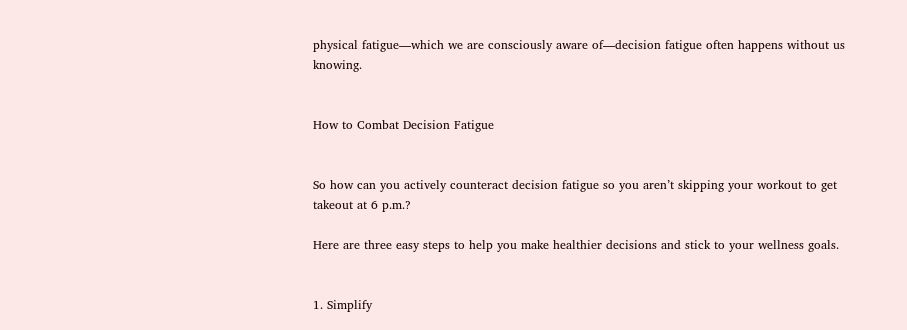physical fatigue—which we are consciously aware of—decision fatigue often happens without us knowing.


How to Combat Decision Fatigue


So how can you actively counteract decision fatigue so you aren’t skipping your workout to get takeout at 6 p.m.?

Here are three easy steps to help you make healthier decisions and stick to your wellness goals.


1. Simplify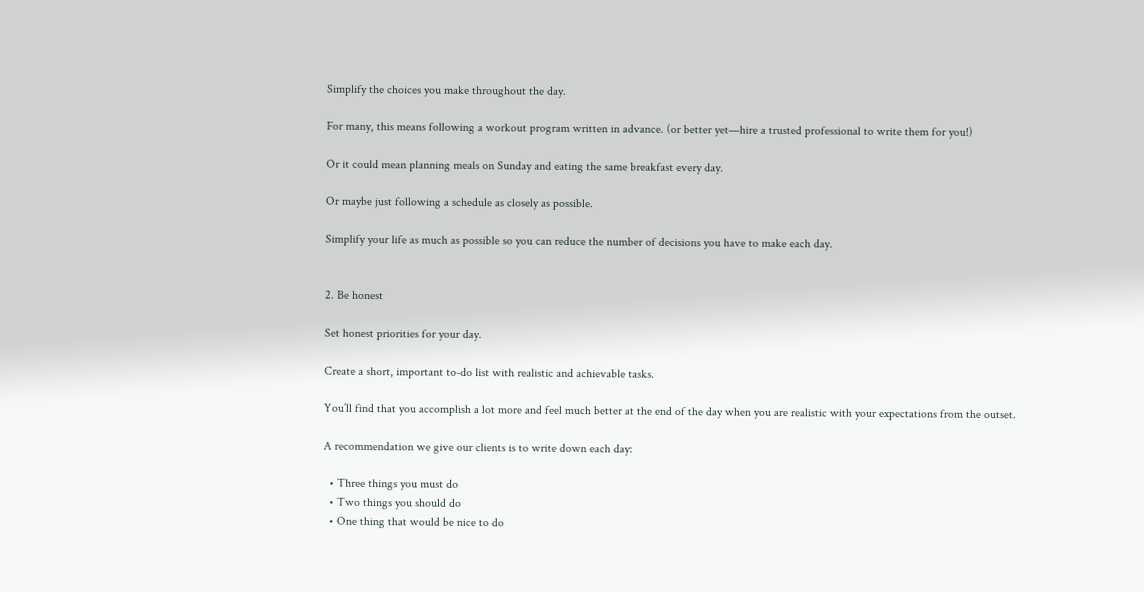Simplify the choices you make throughout the day.

For many, this means following a workout program written in advance. (or better yet—hire a trusted professional to write them for you!)

Or it could mean planning meals on Sunday and eating the same breakfast every day.

Or maybe just following a schedule as closely as possible.

Simplify your life as much as possible so you can reduce the number of decisions you have to make each day.


2. Be honest

Set honest priorities for your day.

Create a short, important to-do list with realistic and achievable tasks.

You’ll find that you accomplish a lot more and feel much better at the end of the day when you are realistic with your expectations from the outset.

A recommendation we give our clients is to write down each day:

  • Three things you must do
  • Two things you should do
  • One thing that would be nice to do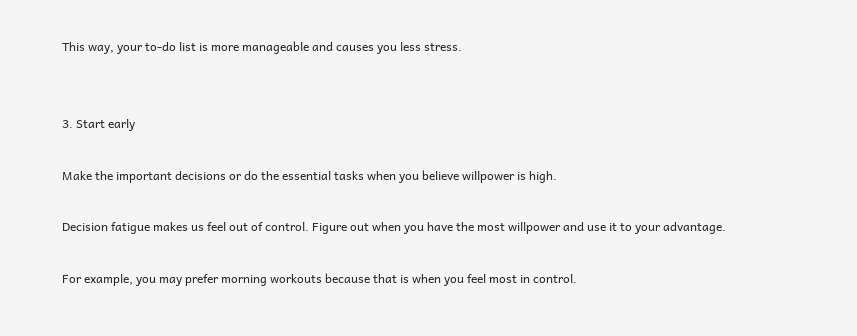This way, your to-do list is more manageable and causes you less stress.


3. Start early

Make the important decisions or do the essential tasks when you believe willpower is high.

Decision fatigue makes us feel out of control. Figure out when you have the most willpower and use it to your advantage.

For example, you may prefer morning workouts because that is when you feel most in control.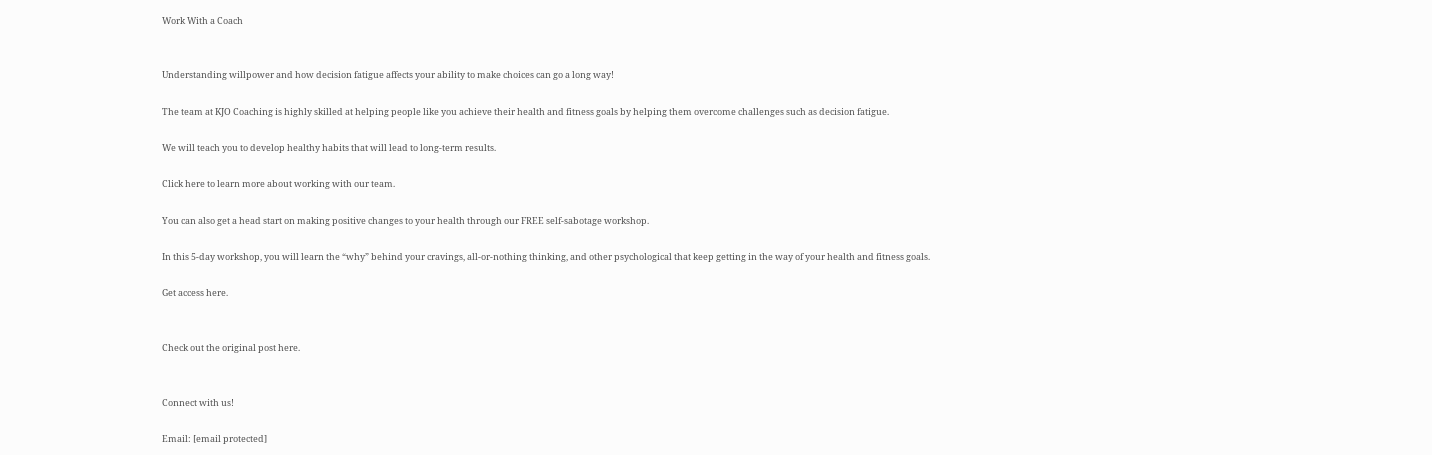Work With a Coach


Understanding willpower and how decision fatigue affects your ability to make choices can go a long way!

The team at KJO Coaching is highly skilled at helping people like you achieve their health and fitness goals by helping them overcome challenges such as decision fatigue.

We will teach you to develop healthy habits that will lead to long-term results.

Click here to learn more about working with our team.

You can also get a head start on making positive changes to your health through our FREE self-sabotage workshop.

In this 5-day workshop, you will learn the “why” behind your cravings, all-or-nothing thinking, and other psychological that keep getting in the way of your health and fitness goals.

Get access here.


Check out the original post here.


Connect with us!

Email: [email protected]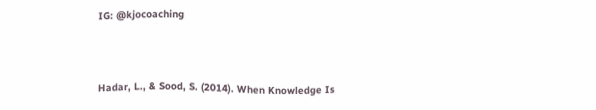IG: @kjocoaching



Hadar, L., & Sood, S. (2014). When Knowledge Is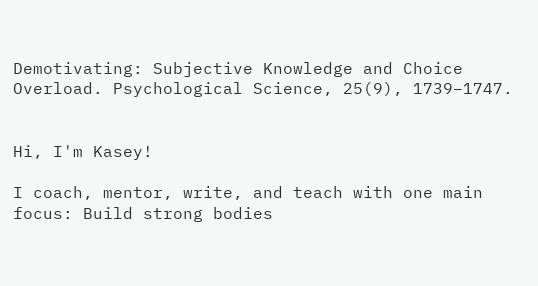Demotivating: Subjective Knowledge and Choice Overload. Psychological Science, 25(9), 1739–1747.


Hi, I'm Kasey!

I coach, mentor, write, and teach with one main focus: Build strong bodies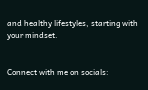and healthy lifestyles, starting with your mindset.


Connect with me on socials: